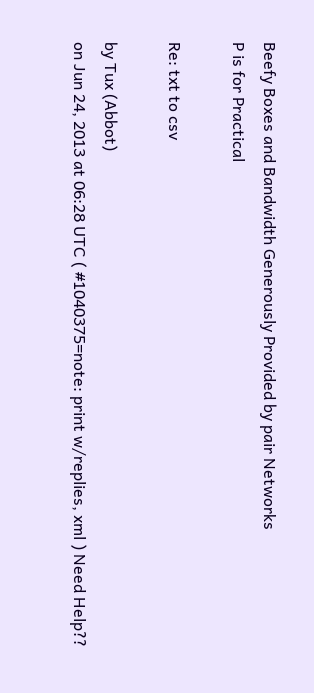Beefy Boxes and Bandwidth Generously Provided by pair Networks
P is for Practical

Re: txt to csv

by Tux (Abbot)
on Jun 24, 2013 at 06:28 UTC ( #1040375=note: print w/replies, xml ) Need Help??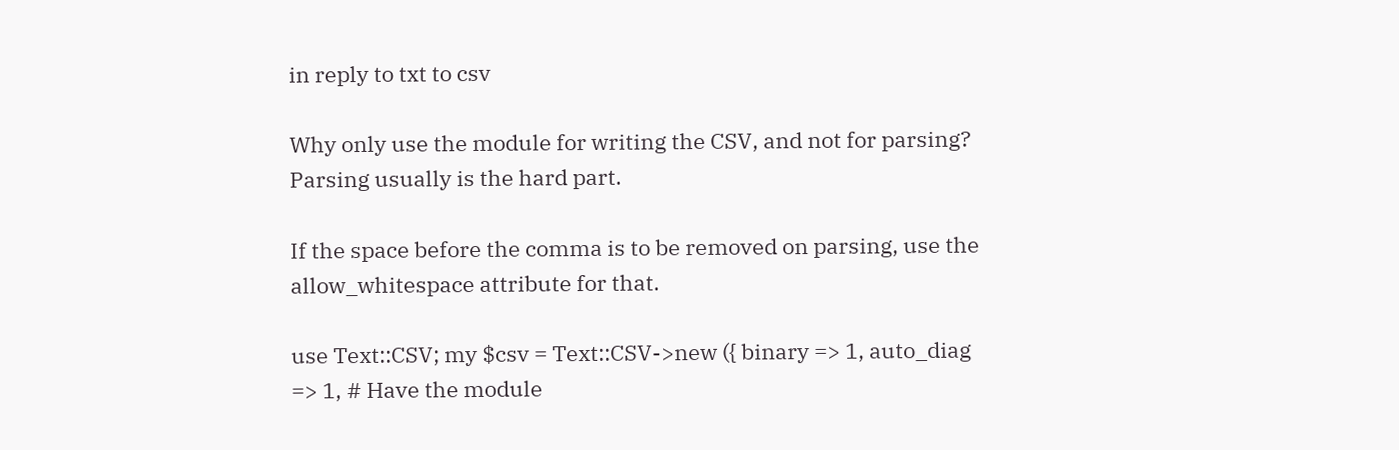in reply to txt to csv

Why only use the module for writing the CSV, and not for parsing? Parsing usually is the hard part.

If the space before the comma is to be removed on parsing, use the allow_whitespace attribute for that.

use Text::CSV; my $csv = Text::CSV->new ({ binary => 1, auto_diag => 1, # Have the module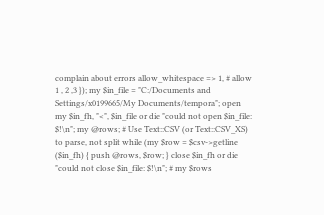complain about errors allow_whitespace => 1, # allow 1 , 2 ,3 }); my $in_file = "C:/Documents and Settings/x0199665/My Documents/tempora"; open my $in_fh, "<", $in_file or die "could not open $in_file: $!\n"; my @rows; # Use Text::CSV (or Text::CSV_XS) to parse, not split while (my $row = $csv->getline ($in_fh) { push @rows, $row; } close $in_fh or die "could not close $in_file: $!\n"; # my $rows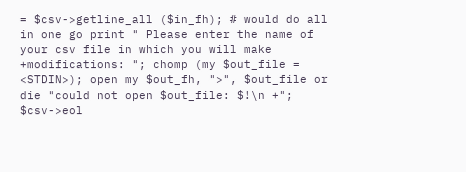= $csv->getline_all ($in_fh); # would do all in one go print " Please enter the name of your csv file in which you will make +modifications: "; chomp (my $out_file = <STDIN>); open my $out_fh, ">", $out_file or die "could not open $out_file: $!\n +"; $csv->eol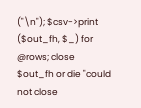("\n"); $csv->print ($out_fh, $_) for @rows; close $out_fh or die "could not close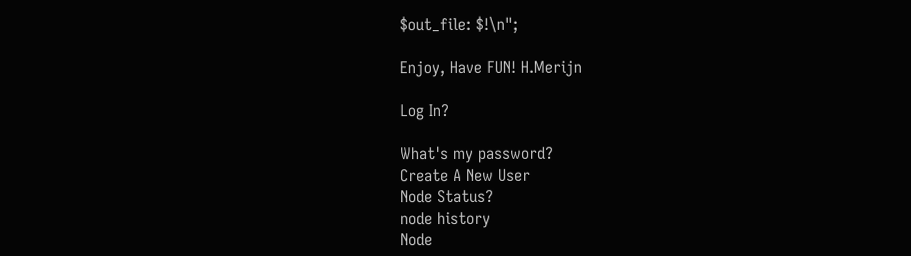$out_file: $!\n";

Enjoy, Have FUN! H.Merijn

Log In?

What's my password?
Create A New User
Node Status?
node history
Node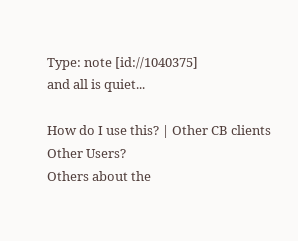Type: note [id://1040375]
and all is quiet...

How do I use this? | Other CB clients
Other Users?
Others about the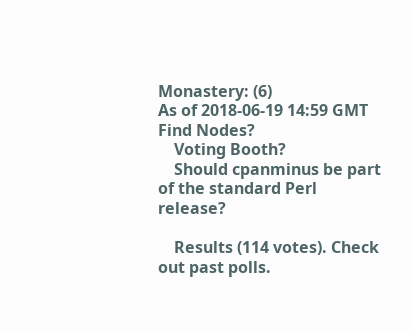Monastery: (6)
As of 2018-06-19 14:59 GMT
Find Nodes?
    Voting Booth?
    Should cpanminus be part of the standard Perl release?

    Results (114 votes). Check out past polls.